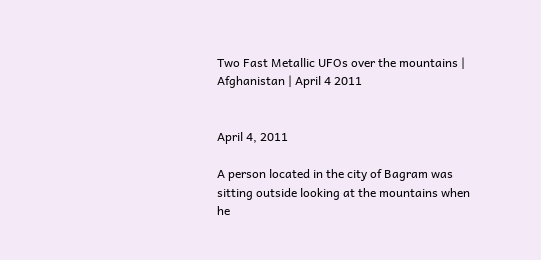Two Fast Metallic UFOs over the mountains | Afghanistan | April 4 2011


April 4, 2011

A person located in the city of Bagram was sitting outside looking at the mountains when he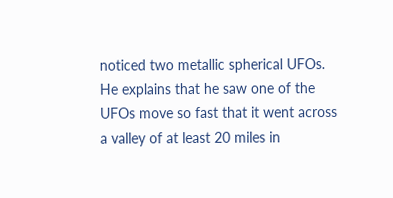noticed two metallic spherical UFOs. He explains that he saw one of the UFOs move so fast that it went across a valley of at least 20 miles in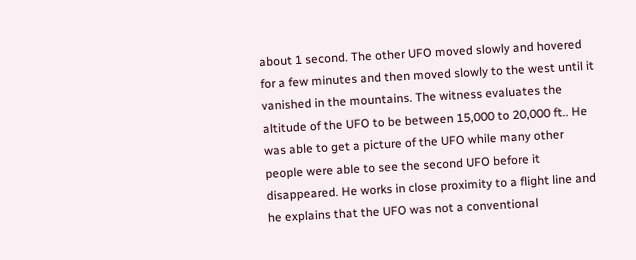about 1 second. The other UFO moved slowly and hovered for a few minutes and then moved slowly to the west until it vanished in the mountains. The witness evaluates the altitude of the UFO to be between 15,000 to 20,000 ft.. He was able to get a picture of the UFO while many other people were able to see the second UFO before it disappeared. He works in close proximity to a flight line and he explains that the UFO was not a conventional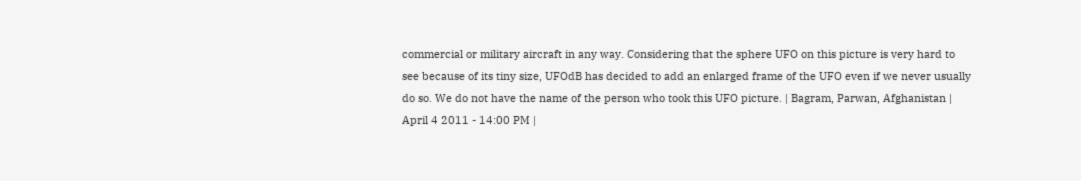commercial or military aircraft in any way. Considering that the sphere UFO on this picture is very hard to see because of its tiny size, UFOdB has decided to add an enlarged frame of the UFO even if we never usually do so. We do not have the name of the person who took this UFO picture. | Bagram, Parwan, Afghanistan | April 4 2011 - 14:00 PM |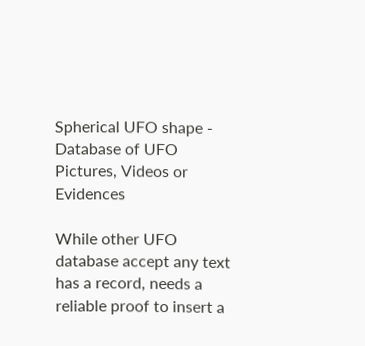Spherical UFO shape - Database of UFO Pictures, Videos or Evidences

While other UFO database accept any text has a record, needs a reliable proof to insert a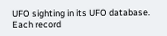UFO sighting in its UFO database.
Each record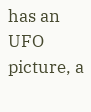has an UFO picture, a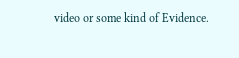video or some kind of Evidence.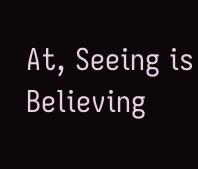At, Seeing is Believing